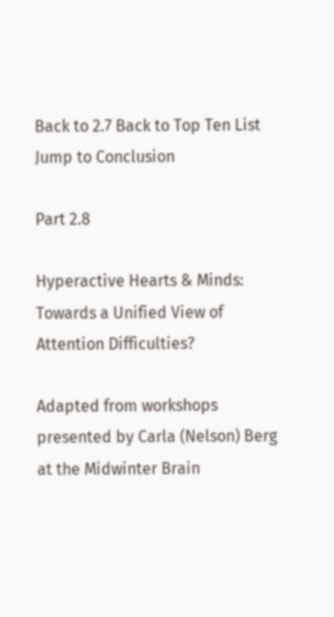Back to 2.7 Back to Top Ten List Jump to Conclusion

Part 2.8

Hyperactive Hearts & Minds:
Towards a Unified View of Attention Difficulties?

Adapted from workshops presented by Carla (Nelson) Berg at the Midwinter Brain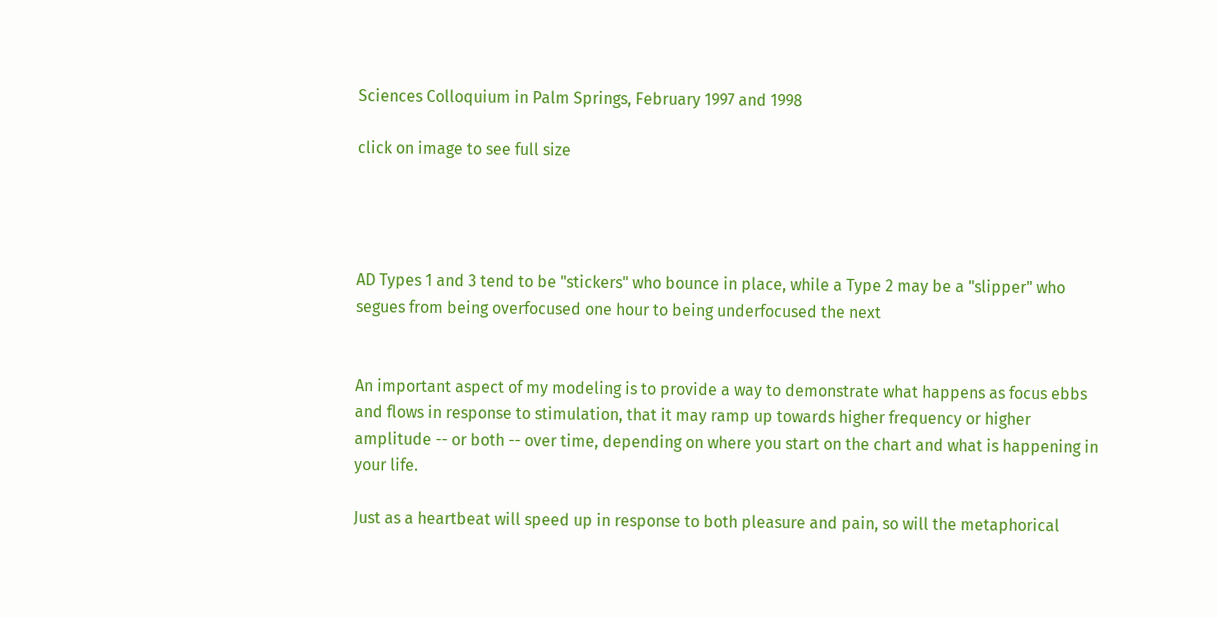Sciences Colloquium in Palm Springs, February 1997 and 1998

click on image to see full size




AD Types 1 and 3 tend to be "stickers" who bounce in place, while a Type 2 may be a "slipper" who segues from being overfocused one hour to being underfocused the next


An important aspect of my modeling is to provide a way to demonstrate what happens as focus ebbs and flows in response to stimulation, that it may ramp up towards higher frequency or higher amplitude -- or both -- over time, depending on where you start on the chart and what is happening in your life.

Just as a heartbeat will speed up in response to both pleasure and pain, so will the metaphorical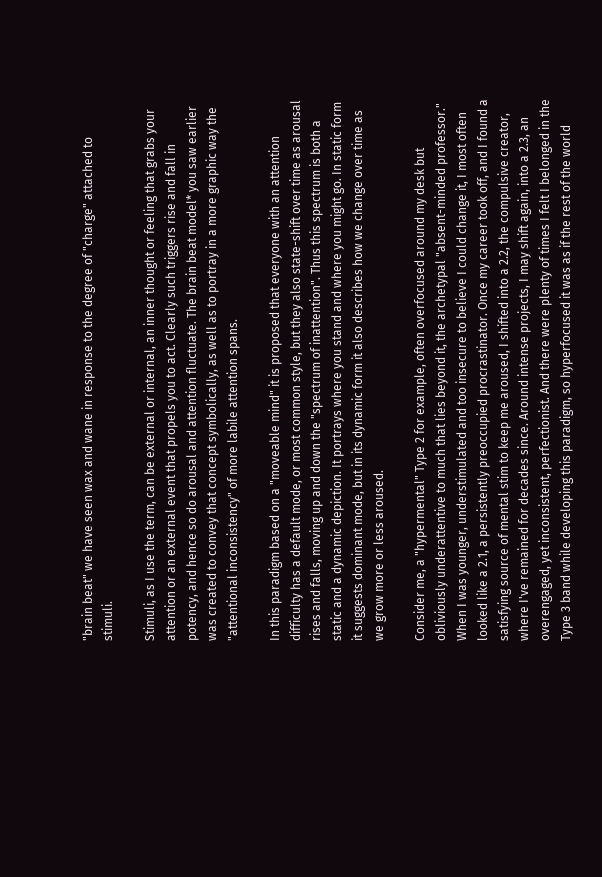"brain beat" we have seen wax and wane in response to the degree of "charge" attached to stimuli.

Stimuli, as I use the term, can be external or internal, an inner thought or feeling that grabs your attention or an external event that propels you to act. Clearly such triggers rise and fall in potency, and hence so do arousal and attention fluctuate. The brain beat model* you saw earlier was created to convey that concept symbolically, as well as to portray in a more graphic way the "attentional inconsistency" of more labile attention spans.

In this paradigm based on a "moveable mind" it is proposed that everyone with an attention difficulty has a default mode, or most common style, but they also state-shift over time as arousal rises and falls, moving up and down the "spectrum of inattention". Thus this spectrum is both a static and a dynamic depiction. It portrays where you stand and where you might go. In static form it suggests dominant mode, but in its dynamic form it also describes how we change over time as we grow more or less aroused.

Consider me, a "hypermental" Type 2 for example, often overfocused around my desk but obliviously underattentive to much that lies beyond it, the archetypal "absent-minded professor." When I was younger, understimulated and too insecure to believe I could change it, I most often looked like a 2.1, a persistently preoccupied procrastinator. Once my career took off, and I found a satisfying source of mental stim to keep me aroused, I shifted into a 2.2, the compulsive creator, where I've remained for decades since. Around intense projects, I may shift again, into a 2.3, an overengaged, yet inconsistent, perfectionist. And there were plenty of times I felt I belonged in the Type 3 band while developing this paradigm, so hyperfocused it was as if the rest of the world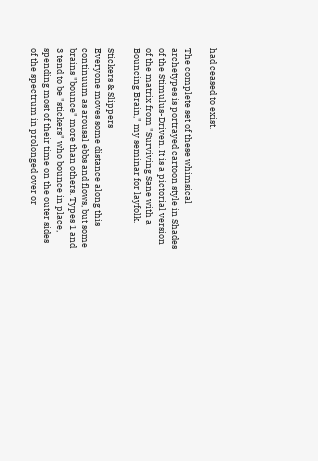had ceased to exist.

The complete set of these whimsical archetypes is portrayed cartoon style in Shades of the Stimulus-Driven. It is a pictorial version of the matrix from "Surviving Sane with a Bouncing Brain," my seminar for layfolk.

Stickers & Slippers
Everyone moves some distance along this continuum as arousal ebbs and flows, but some brains "bounce" more than others. Types 1 and 3 tend to be "stickers" who bounce in place, spending most of their time on the outer sides of the spectrum in prolonged over or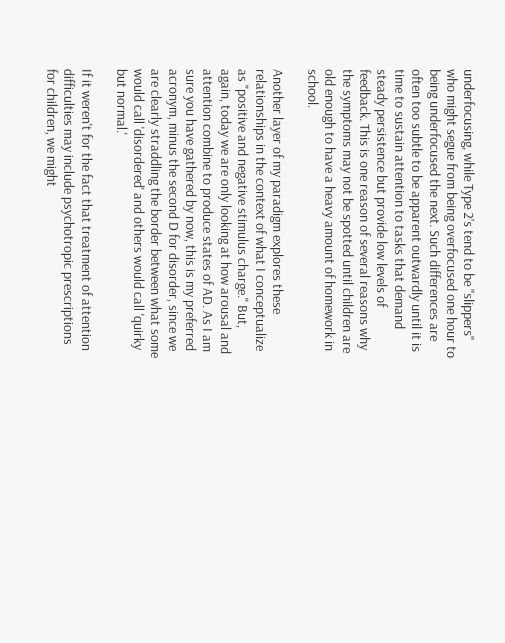underfocusing, while Type 2's tend to be "slippers" who might segue from being overfocused one hour to being underfocused the next. Such differences are often too subtle to be apparent outwardly until it is time to sustain attention to tasks that demand steady persistence but provide low levels of feedback. This is one reason of several reasons why the symptoms may not be spotted until children are old enough to have a heavy amount of homework in school.

Another layer of my paradigm explores these relationships in the context of what I conceptualize as "positive and negative stimulus charge." But, again, today we are only looking at how arousal and attention combine to produce states of AD. As I am sure you have gathered by now, this is my preferred acronym, minus the second D for disorder, since we are clearly straddling the border between what some would call 'disordered' and others would call 'quirky but normal.'

If it weren't for the fact that treatment of attention difficulties may include psychotropic prescriptions for children, we might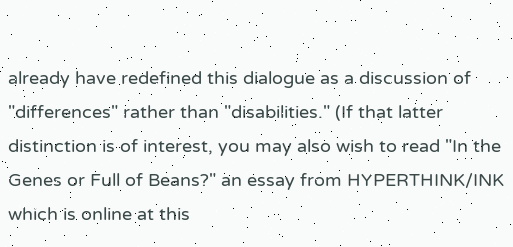already have redefined this dialogue as a discussion of "differences" rather than "disabilities." (If that latter distinction is of interest, you may also wish to read "In the Genes or Full of Beans?" an essay from HYPERTHINK/INK which is online at this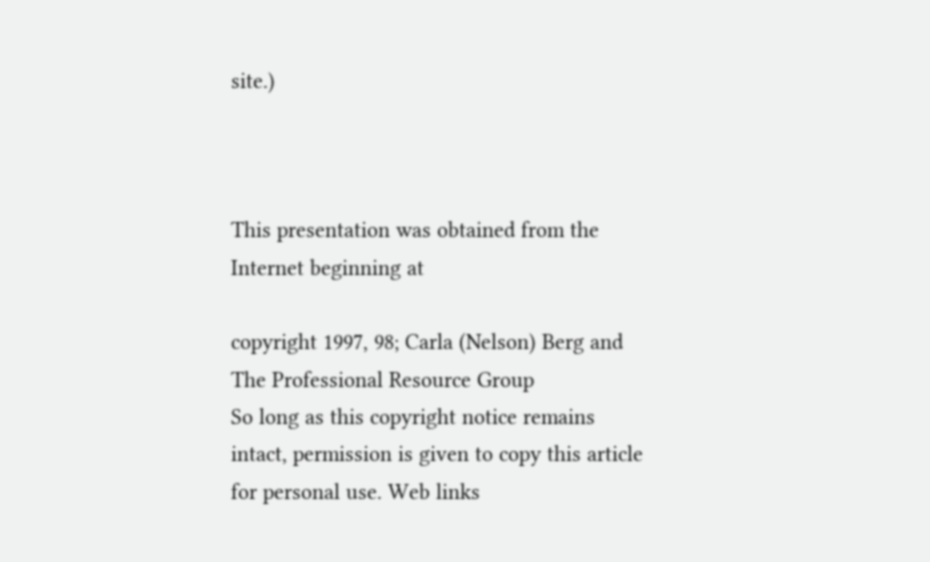site.)



This presentation was obtained from the Internet beginning at

copyright 1997, 98; Carla (Nelson) Berg and The Professional Resource Group
So long as this copyright notice remains intact, permission is given to copy this article for personal use. Web links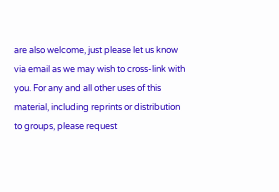are also welcome, just please let us know via email as we may wish to cross-link with you. For any and all other uses of this material, including reprints or distribution to groups, please request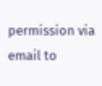permission via email to